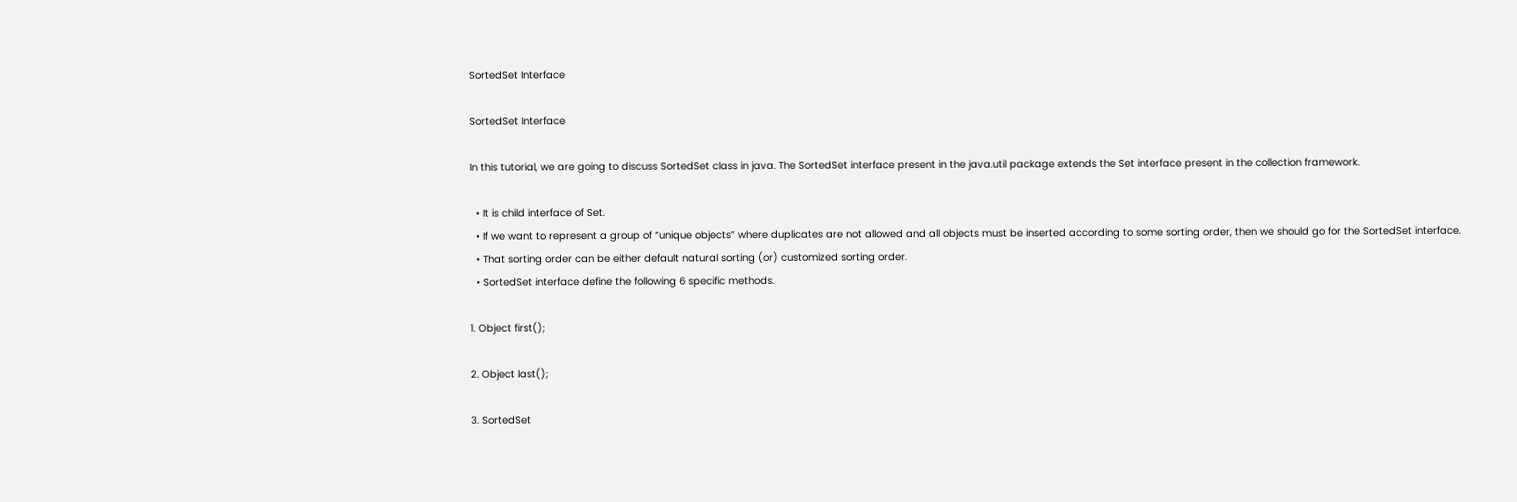SortedSet Interface

SortedSet Interface

In this tutorial, we are going to discuss SortedSet class in java. The SortedSet interface present in the java.util package extends the Set interface present in the collection framework.

  • It is child interface of Set.
  • If we want to represent a group of “unique objects” where duplicates are not allowed and all objects must be inserted according to some sorting order, then we should go for the SortedSet interface.
  • That sorting order can be either default natural sorting (or) customized sorting order.
  • SortedSet interface define the following 6 specific methods.

1. Object first();

2. Object last();

3. SortedSet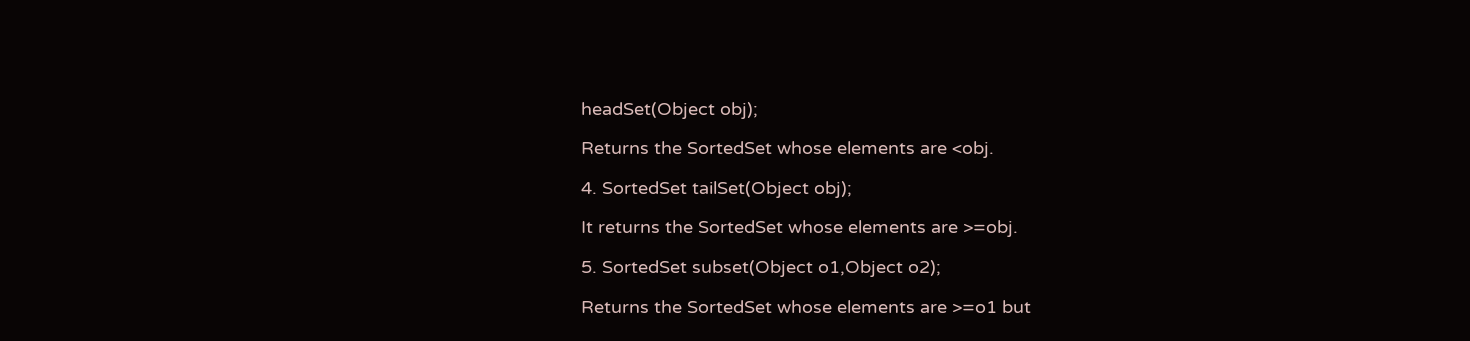headSet(Object obj);

Returns the SortedSet whose elements are <obj.

4. SortedSet tailSet(Object obj);

It returns the SortedSet whose elements are >=obj.

5. SortedSet subset(Object o1,Object o2);

Returns the SortedSet whose elements are >=o1 but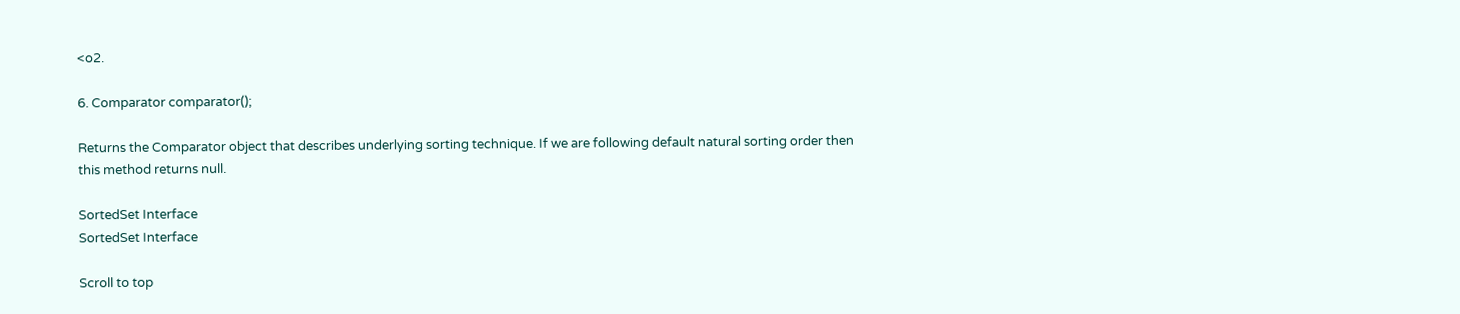<o2.

6. Comparator comparator();

Returns the Comparator object that describes underlying sorting technique. If we are following default natural sorting order then this method returns null.

SortedSet Interface
SortedSet Interface

Scroll to top